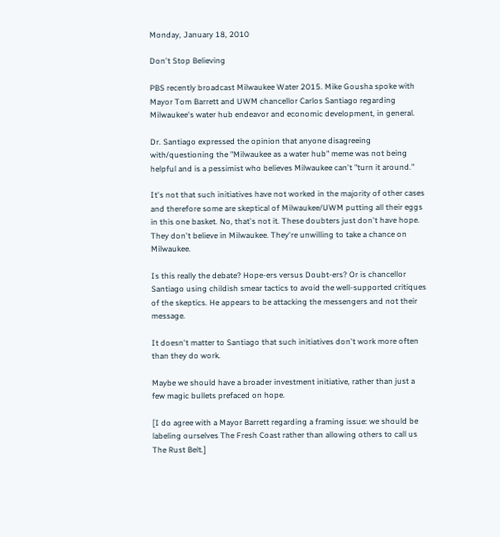Monday, January 18, 2010

Don't Stop Believing

PBS recently broadcast Milwaukee Water 2015. Mike Gousha spoke with Mayor Tom Barrett and UWM chancellor Carlos Santiago regarding Milwaukee's water hub endeavor and economic development, in general.

Dr. Santiago expressed the opinion that anyone disagreeing with/questioning the "Milwaukee as a water hub" meme was not being helpful and is a pessimist who believes Milwaukee can't "turn it around."

It's not that such initiatives have not worked in the majority of other cases and therefore some are skeptical of Milwaukee/UWM putting all their eggs in this one basket. No, that's not it. These doubters just don't have hope. They don't believe in Milwaukee. They're unwilling to take a chance on Milwaukee.

Is this really the debate? Hope-ers versus Doubt-ers? Or is chancellor Santiago using childish smear tactics to avoid the well-supported critiques of the skeptics. He appears to be attacking the messengers and not their message.

It doesn't matter to Santiago that such initiatives don't work more often than they do work.

Maybe we should have a broader investment initiative, rather than just a few magic bullets prefaced on hope.

[I do agree with a Mayor Barrett regarding a framing issue: we should be labeling ourselves The Fresh Coast rather than allowing others to call us The Rust Belt.]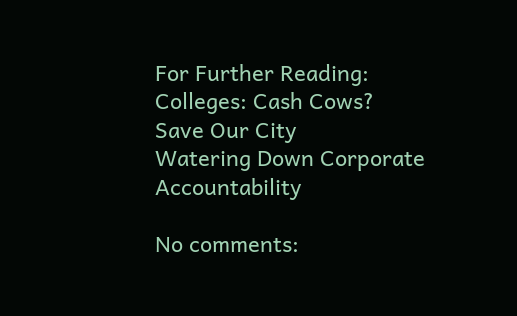For Further Reading:
Colleges: Cash Cows?
Save Our City
Watering Down Corporate Accountability

No comments: